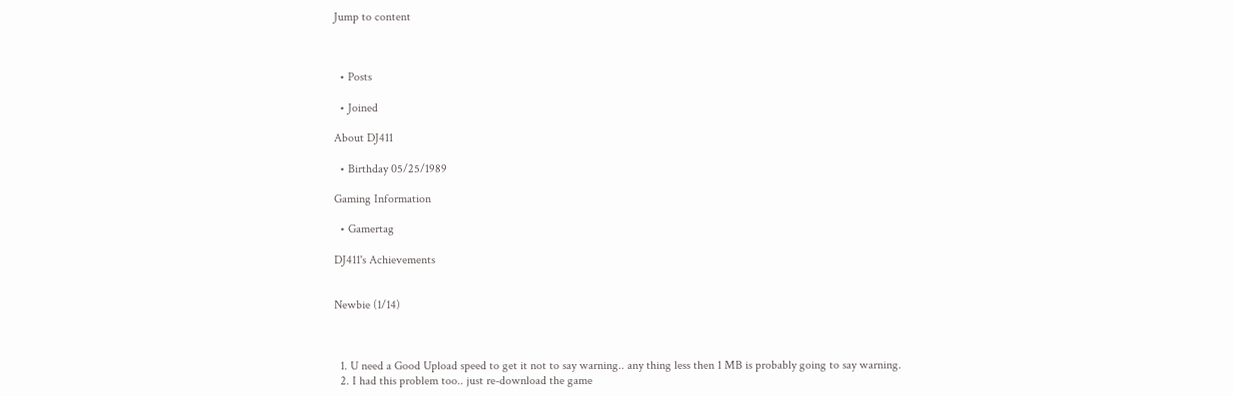Jump to content



  • Posts

  • Joined

About DJ411

  • Birthday 05/25/1989

Gaming Information

  • Gamertag

DJ411's Achievements


Newbie (1/14)



  1. U need a Good Upload speed to get it not to say warning.. any thing less then 1 MB is probably going to say warning.
  2. I had this problem too.. just re-download the game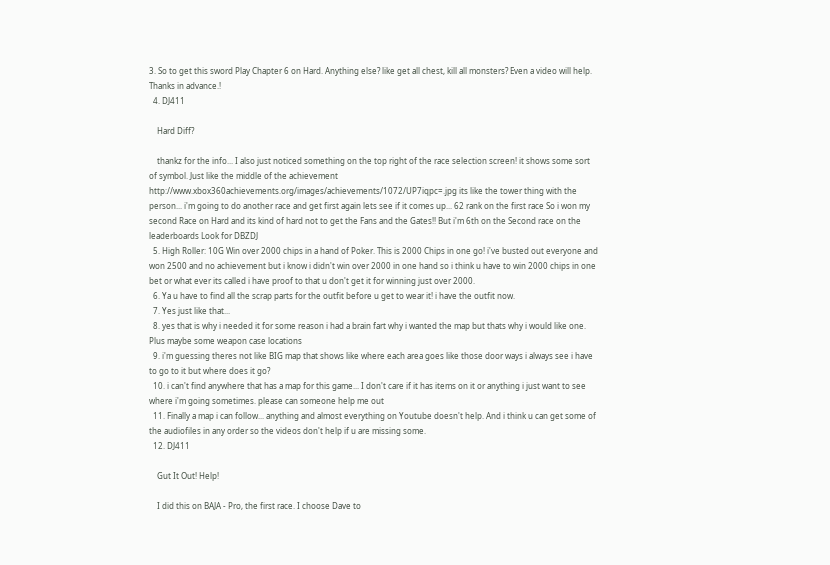3. So to get this sword Play Chapter 6 on Hard. Anything else? like get all chest, kill all monsters? Even a video will help. Thanks in advance.!
  4. DJ411

    Hard Diff?

    thankz for the info... I also just noticed something on the top right of the race selection screen! it shows some sort of symbol. Just like the middle of the achievement http://www.xbox360achievements.org/images/achievements/1072/UP7iqpc=.jpg its like the tower thing with the person... i'm going to do another race and get first again lets see if it comes up... 62 rank on the first race So i won my second Race on Hard and its kind of hard not to get the Fans and the Gates!! But i'm 6th on the Second race on the leaderboards Look for DBZDJ
  5. High Roller: 10G Win over 2000 chips in a hand of Poker. This is 2000 Chips in one go! i've busted out everyone and won 2500 and no achievement but i know i didn't win over 2000 in one hand so i think u have to win 2000 chips in one bet or what ever its called i have proof to that u don't get it for winning just over 2000.
  6. Ya u have to find all the scrap parts for the outfit before u get to wear it! i have the outfit now.
  7. Yes just like that...
  8. yes that is why i needed it for some reason i had a brain fart why i wanted the map but thats why i would like one. Plus maybe some weapon case locations
  9. i'm guessing theres not like BIG map that shows like where each area goes like those door ways i always see i have to go to it but where does it go?
  10. i can't find anywhere that has a map for this game... I don't care if it has items on it or anything i just want to see where i'm going sometimes. please can someone help me out
  11. Finally a map i can follow... anything and almost everything on Youtube doesn't help. And i think u can get some of the audiofiles in any order so the videos don't help if u are missing some.
  12. DJ411

    Gut It Out! Help!

    I did this on BAJA - Pro, the first race. I choose Dave to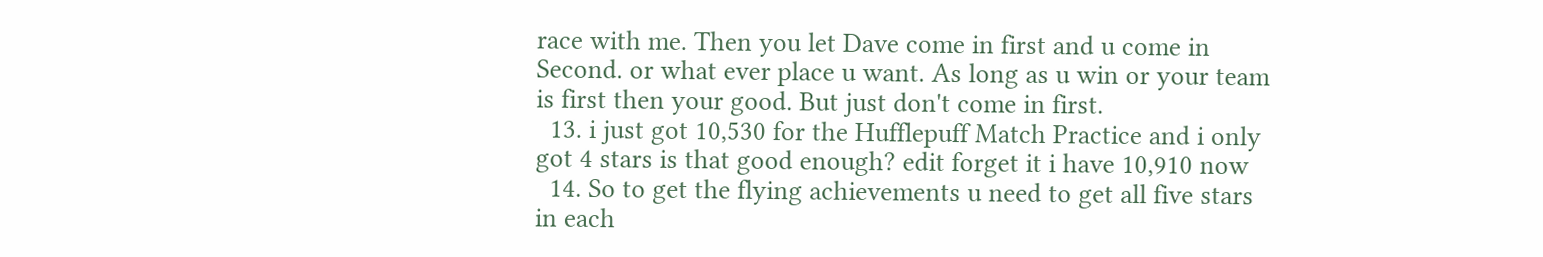race with me. Then you let Dave come in first and u come in Second. or what ever place u want. As long as u win or your team is first then your good. But just don't come in first.
  13. i just got 10,530 for the Hufflepuff Match Practice and i only got 4 stars is that good enough? edit forget it i have 10,910 now
  14. So to get the flying achievements u need to get all five stars in each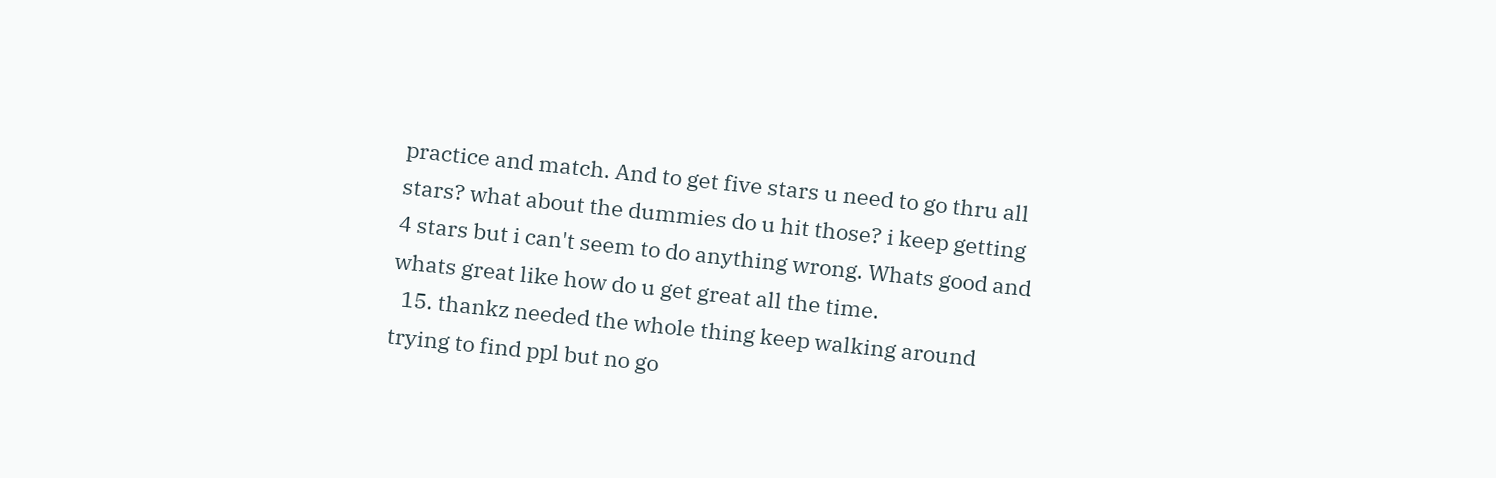practice and match. And to get five stars u need to go thru all stars? what about the dummies do u hit those? i keep getting 4 stars but i can't seem to do anything wrong. Whats good and whats great like how do u get great all the time.
  15. thankz needed the whole thing keep walking around trying to find ppl but no go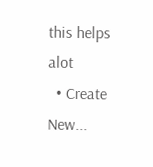this helps alot
  • Create New...